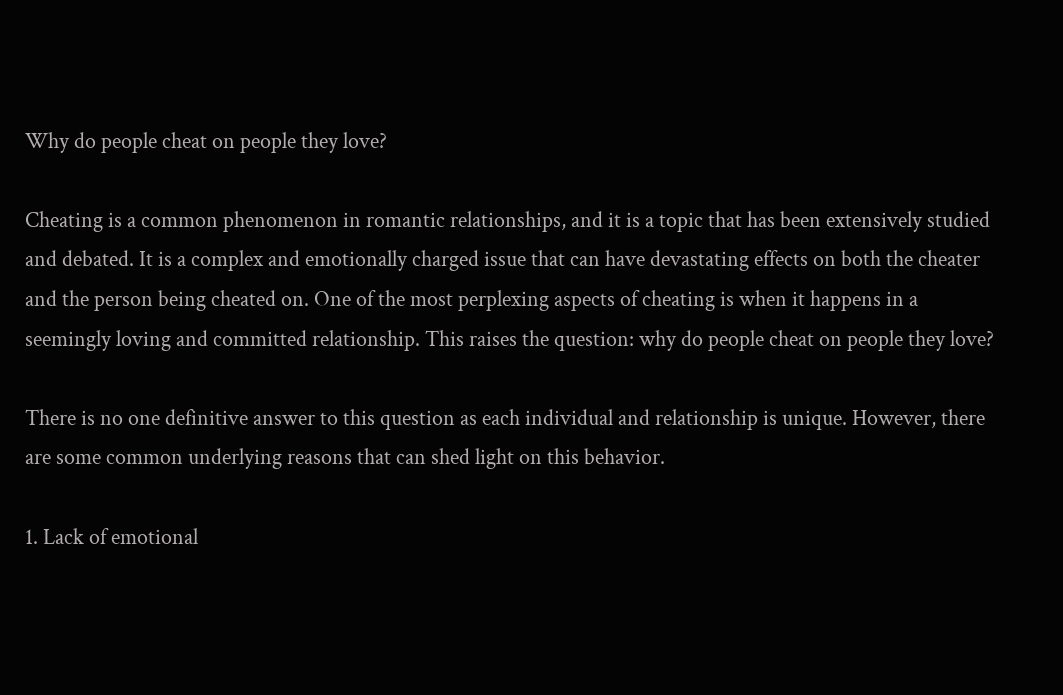Why do people cheat on people they love?

Cheating is a common phenomenon in romantic relationships, and it is a topic that has been extensively studied and debated. It is a complex and emotionally charged issue that can have devastating effects on both the cheater and the person being cheated on. One of the most perplexing aspects of cheating is when it happens in a seemingly loving and committed relationship. This raises the question: why do people cheat on people they love?

There is no one definitive answer to this question as each individual and relationship is unique. However, there are some common underlying reasons that can shed light on this behavior.

1. Lack of emotional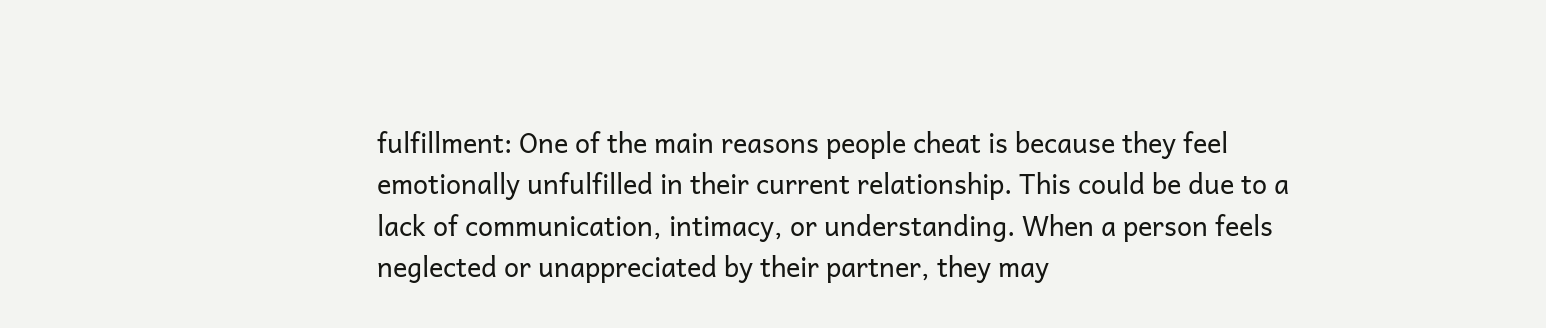fulfillment: One of the main reasons people cheat is because they feel emotionally unfulfilled in their current relationship. This could be due to a lack of communication, intimacy, or understanding. When a person feels neglected or unappreciated by their partner, they may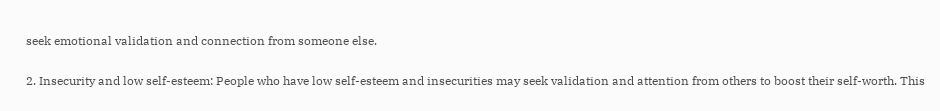seek emotional validation and connection from someone else.

2. Insecurity and low self-esteem: People who have low self-esteem and insecurities may seek validation and attention from others to boost their self-worth. This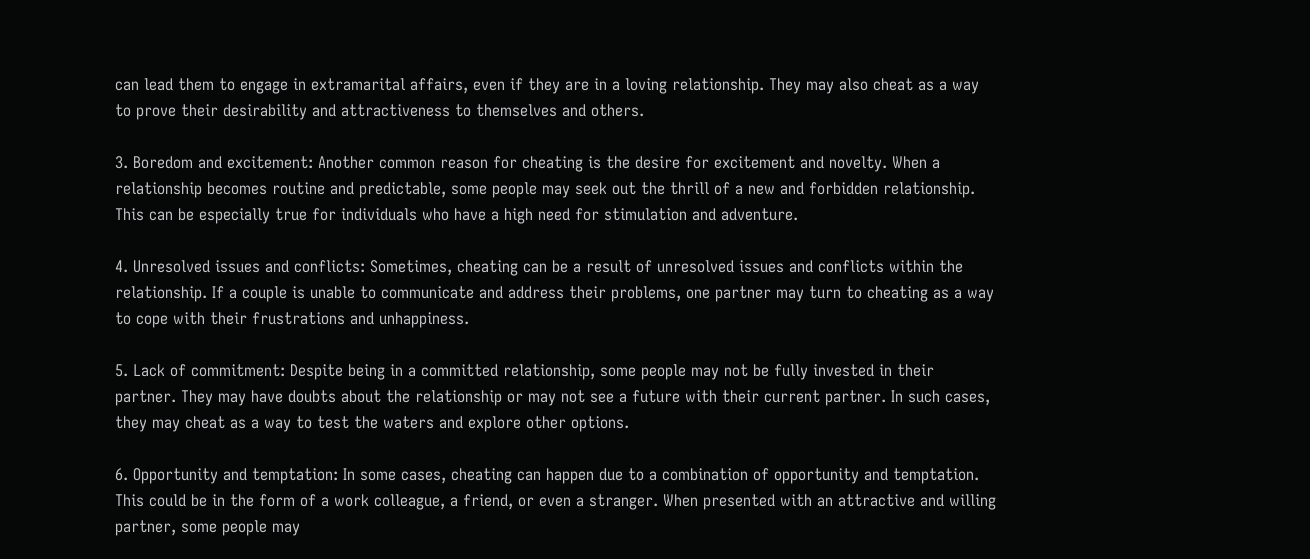can lead them to engage in extramarital affairs, even if they are in a loving relationship. They may also cheat as a way to prove their desirability and attractiveness to themselves and others.

3. Boredom and excitement: Another common reason for cheating is the desire for excitement and novelty. When a relationship becomes routine and predictable, some people may seek out the thrill of a new and forbidden relationship. This can be especially true for individuals who have a high need for stimulation and adventure.

4. Unresolved issues and conflicts: Sometimes, cheating can be a result of unresolved issues and conflicts within the relationship. If a couple is unable to communicate and address their problems, one partner may turn to cheating as a way to cope with their frustrations and unhappiness.

5. Lack of commitment: Despite being in a committed relationship, some people may not be fully invested in their partner. They may have doubts about the relationship or may not see a future with their current partner. In such cases, they may cheat as a way to test the waters and explore other options.

6. Opportunity and temptation: In some cases, cheating can happen due to a combination of opportunity and temptation. This could be in the form of a work colleague, a friend, or even a stranger. When presented with an attractive and willing partner, some people may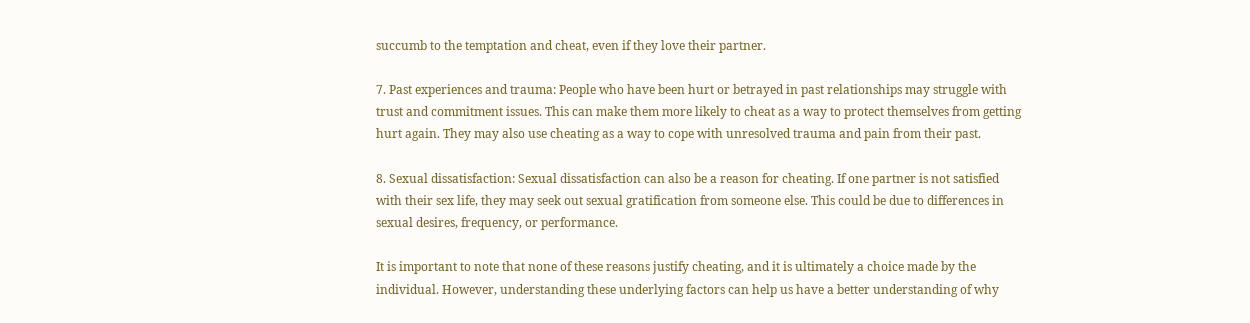succumb to the temptation and cheat, even if they love their partner.

7. Past experiences and trauma: People who have been hurt or betrayed in past relationships may struggle with trust and commitment issues. This can make them more likely to cheat as a way to protect themselves from getting hurt again. They may also use cheating as a way to cope with unresolved trauma and pain from their past.

8. Sexual dissatisfaction: Sexual dissatisfaction can also be a reason for cheating. If one partner is not satisfied with their sex life, they may seek out sexual gratification from someone else. This could be due to differences in sexual desires, frequency, or performance.

It is important to note that none of these reasons justify cheating, and it is ultimately a choice made by the individual. However, understanding these underlying factors can help us have a better understanding of why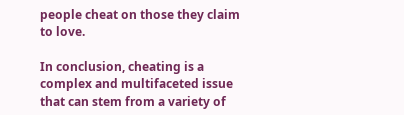people cheat on those they claim to love.

In conclusion, cheating is a complex and multifaceted issue that can stem from a variety of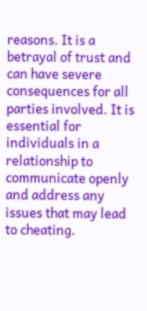reasons. It is a betrayal of trust and can have severe consequences for all parties involved. It is essential for individuals in a relationship to communicate openly and address any issues that may lead to cheating.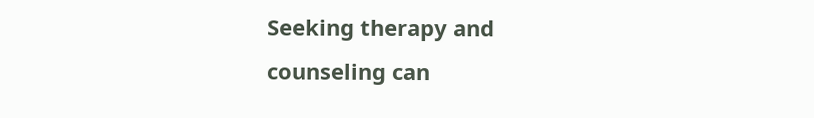Seeking therapy and counseling can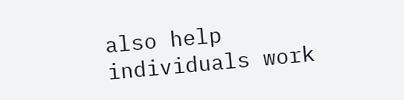also help individuals work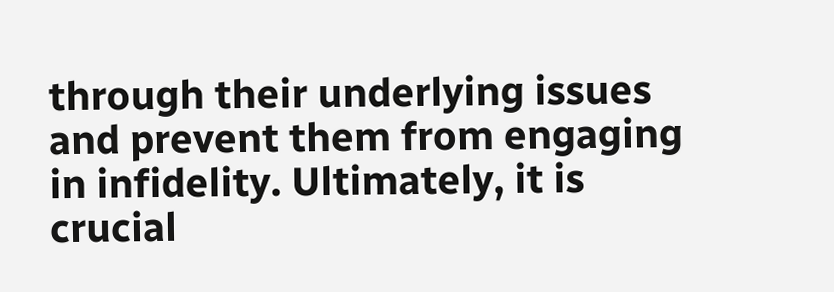through their underlying issues and prevent them from engaging in infidelity. Ultimately, it is crucial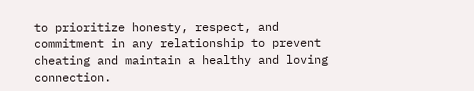to prioritize honesty, respect, and commitment in any relationship to prevent cheating and maintain a healthy and loving connection.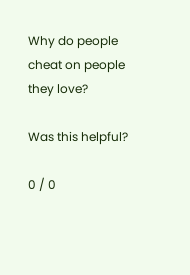Why do people cheat on people they love?

Was this helpful?

0 / 0